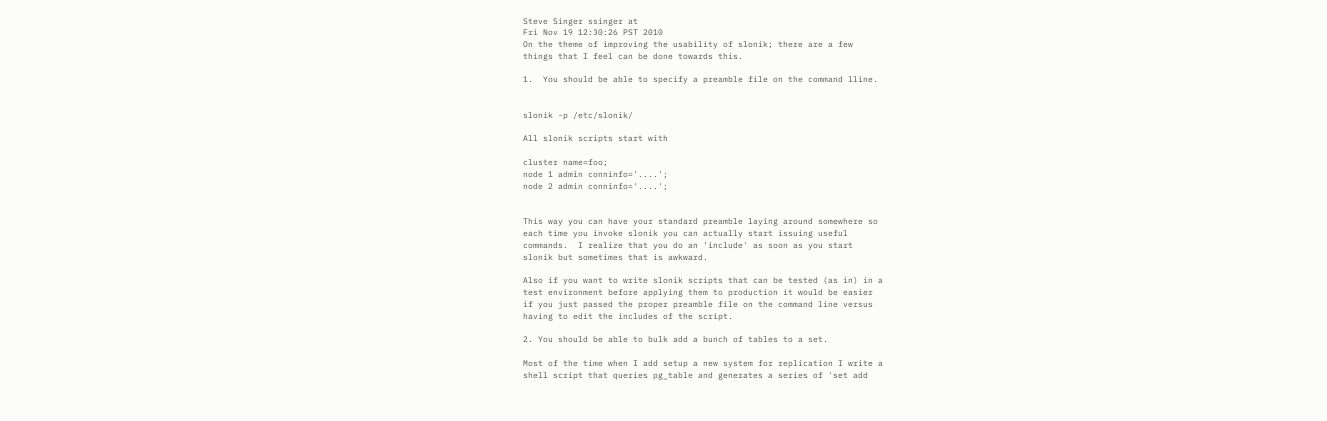Steve Singer ssinger at
Fri Nov 19 12:30:26 PST 2010
On the theme of improving the usability of slonik; there are a few
things that I feel can be done towards this.

1.  You should be able to specify a preamble file on the command lline.


slonik -p /etc/slonik/

All slonik scripts start with

cluster name=foo;
node 1 admin conninfo='....';
node 2 admin conninfo='....';


This way you can have your standard preamble laying around somewhere so
each time you invoke slonik you can actually start issuing useful
commands.  I realize that you do an 'include' as soon as you start
slonik but sometimes that is awkward.

Also if you want to write slonik scripts that can be tested (as in) in a
test environment before applying them to production it would be easier
if you just passed the proper preamble file on the command line versus
having to edit the includes of the script.

2. You should be able to bulk add a bunch of tables to a set.

Most of the time when I add setup a new system for replication I write a
shell script that queries pg_table and generates a series of 'set add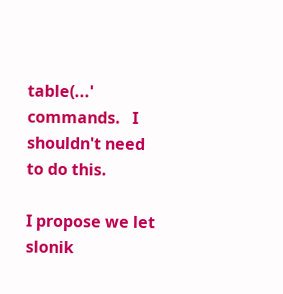table(...' commands.   I shouldn't need to do this.

I propose we let slonik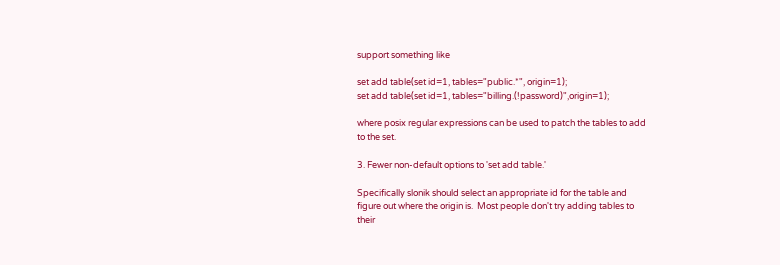support something like

set add table(set id=1, tables="public.*", origin=1);
set add table(set id=1, tables="billing.(!password)",origin=1);

where posix regular expressions can be used to patch the tables to add
to the set.

3. Fewer non-default options to 'set add table.'

Specifically slonik should select an appropriate id for the table and
figure out where the origin is.  Most people don't try adding tables to
their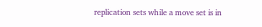replication sets while a move set is in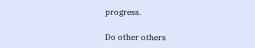progress.

Do other others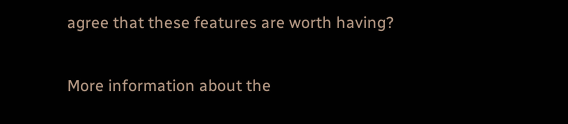agree that these features are worth having?


More information about the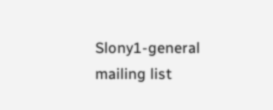Slony1-general mailing list